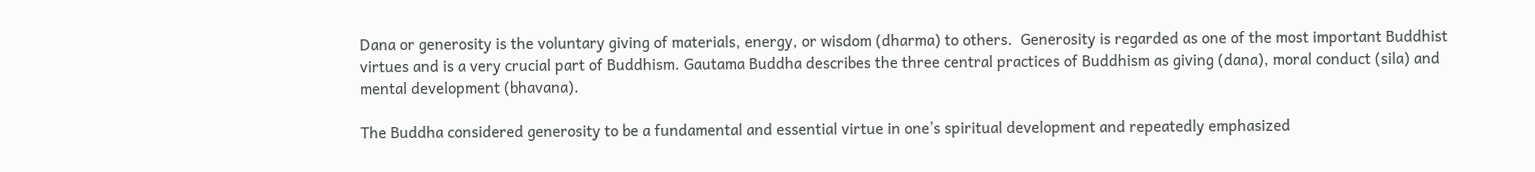Dana or generosity is the voluntary giving of materials, energy, or wisdom (dharma) to others.  Generosity is regarded as one of the most important Buddhist virtues and is a very crucial part of Buddhism. Gautama Buddha describes the three central practices of Buddhism as giving (dana), moral conduct (sila) and mental development (bhavana).

The Buddha considered generosity to be a fundamental and essential virtue in one’s spiritual development and repeatedly emphasized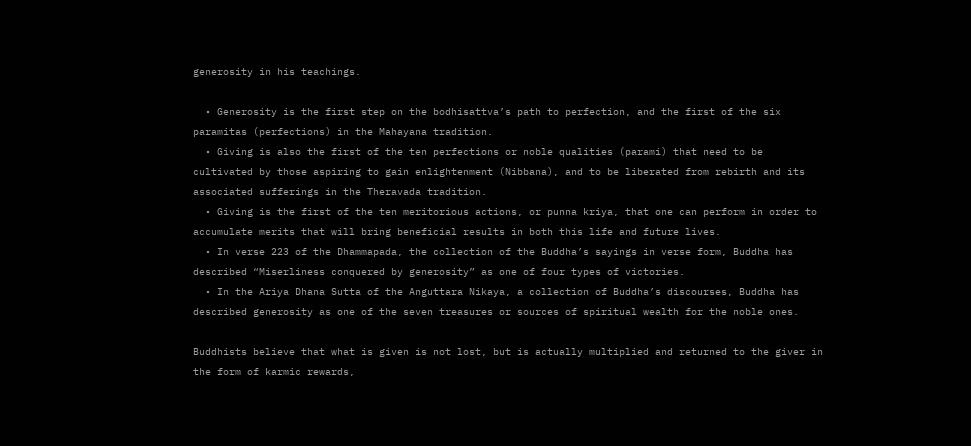generosity in his teachings.

  • Generosity is the first step on the bodhisattva’s path to perfection, and the first of the six paramitas (perfections) in the Mahayana tradition.
  • Giving is also the first of the ten perfections or noble qualities (parami) that need to be cultivated by those aspiring to gain enlightenment (Nibbana), and to be liberated from rebirth and its associated sufferings in the Theravada tradition.
  • Giving is the first of the ten meritorious actions, or punna kriya, that one can perform in order to accumulate merits that will bring beneficial results in both this life and future lives.
  • In verse 223 of the Dhammapada, the collection of the Buddha’s sayings in verse form, Buddha has described “Miserliness conquered by generosity” as one of four types of victories.
  • In the Ariya Dhana Sutta of the Anguttara Nikaya, a collection of Buddha’s discourses, Buddha has described generosity as one of the seven treasures or sources of spiritual wealth for the noble ones.

Buddhists believe that what is given is not lost, but is actually multiplied and returned to the giver in the form of karmic rewards,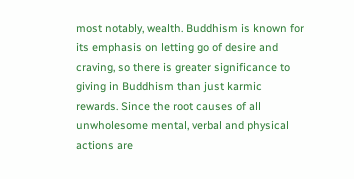most notably, wealth. Buddhism is known for its emphasis on letting go of desire and craving, so there is greater significance to giving in Buddhism than just karmic rewards. Since the root causes of all unwholesome mental, verbal and physical actions are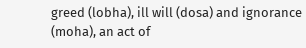greed (lobha), ill will (dosa) and ignorance (moha), an act of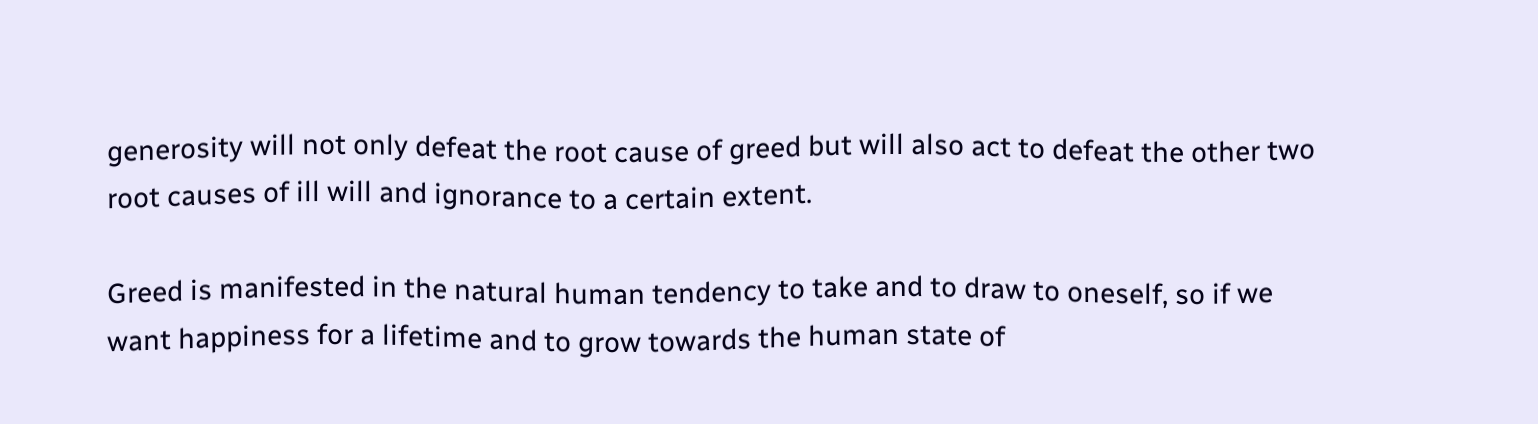generosity will not only defeat the root cause of greed but will also act to defeat the other two root causes of ill will and ignorance to a certain extent.

Greed is manifested in the natural human tendency to take and to draw to oneself, so if we want happiness for a lifetime and to grow towards the human state of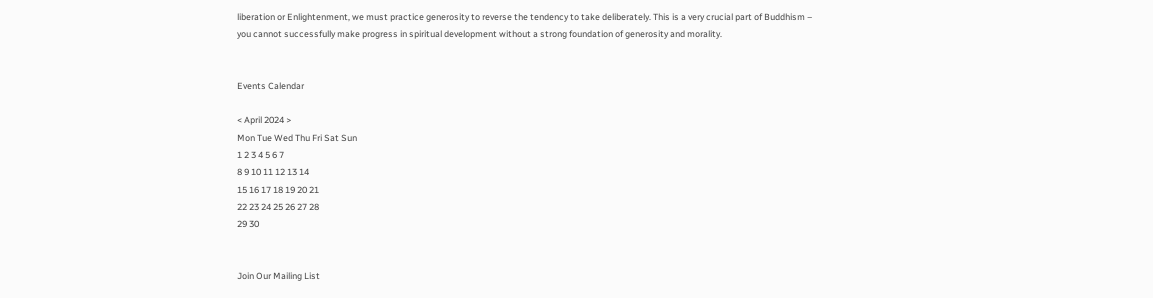liberation or Enlightenment, we must practice generosity to reverse the tendency to take deliberately. This is a very crucial part of Buddhism – you cannot successfully make progress in spiritual development without a strong foundation of generosity and morality.


Events Calendar

< April 2024 >
Mon Tue Wed Thu Fri Sat Sun
1 2 3 4 5 6 7
8 9 10 11 12 13 14
15 16 17 18 19 20 21
22 23 24 25 26 27 28
29 30


Join Our Mailing List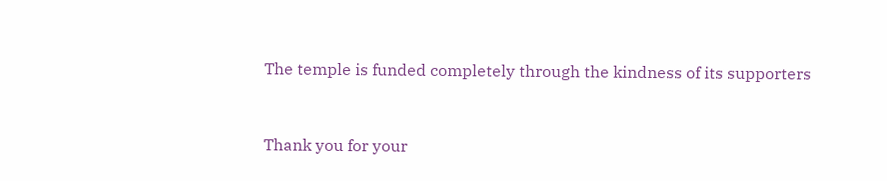The temple is funded completely through the kindness of its supporters


Thank you for your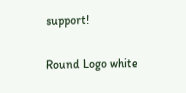support!

Round Logo white